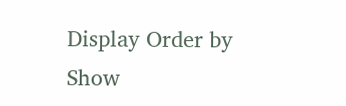Display Order by Show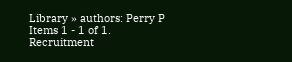Library » authors: Perry P
Items 1 - 1 of 1.
Recruitment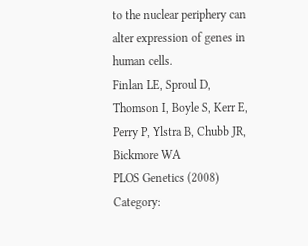to the nuclear periphery can alter expression of genes in human cells.
Finlan LE, Sproul D, Thomson I, Boyle S, Kerr E, Perry P, Ylstra B, Chubb JR, Bickmore WA
PLOS Genetics (2008)
Category: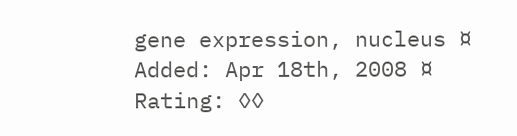gene expression, nucleus ¤ Added: Apr 18th, 2008 ¤ Rating: ◊◊